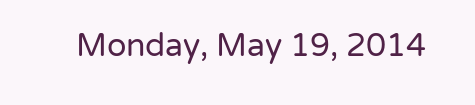Monday, May 19, 2014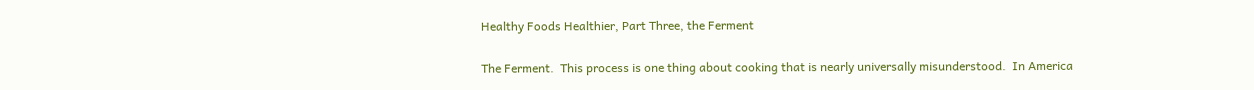Healthy Foods Healthier, Part Three, the Ferment

The Ferment.  This process is one thing about cooking that is nearly universally misunderstood.  In America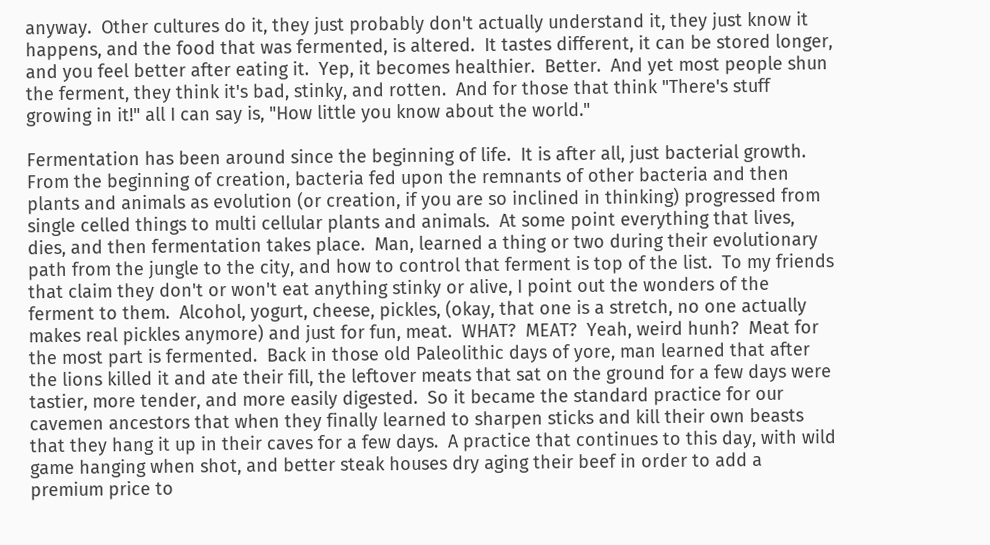anyway.  Other cultures do it, they just probably don't actually understand it, they just know it happens, and the food that was fermented, is altered.  It tastes different, it can be stored longer, and you feel better after eating it.  Yep, it becomes healthier.  Better.  And yet most people shun the ferment, they think it's bad, stinky, and rotten.  And for those that think "There's stuff growing in it!" all I can say is, "How little you know about the world."

Fermentation has been around since the beginning of life.  It is after all, just bacterial growth. From the beginning of creation, bacteria fed upon the remnants of other bacteria and then plants and animals as evolution (or creation, if you are so inclined in thinking) progressed from single celled things to multi cellular plants and animals.  At some point everything that lives, dies, and then fermentation takes place.  Man, learned a thing or two during their evolutionary path from the jungle to the city, and how to control that ferment is top of the list.  To my friends that claim they don't or won't eat anything stinky or alive, I point out the wonders of the ferment to them.  Alcohol, yogurt, cheese, pickles, (okay, that one is a stretch, no one actually makes real pickles anymore) and just for fun, meat.  WHAT?  MEAT?  Yeah, weird hunh?  Meat for the most part is fermented.  Back in those old Paleolithic days of yore, man learned that after the lions killed it and ate their fill, the leftover meats that sat on the ground for a few days were tastier, more tender, and more easily digested.  So it became the standard practice for our cavemen ancestors that when they finally learned to sharpen sticks and kill their own beasts that they hang it up in their caves for a few days.  A practice that continues to this day, with wild game hanging when shot, and better steak houses dry aging their beef in order to add a premium price to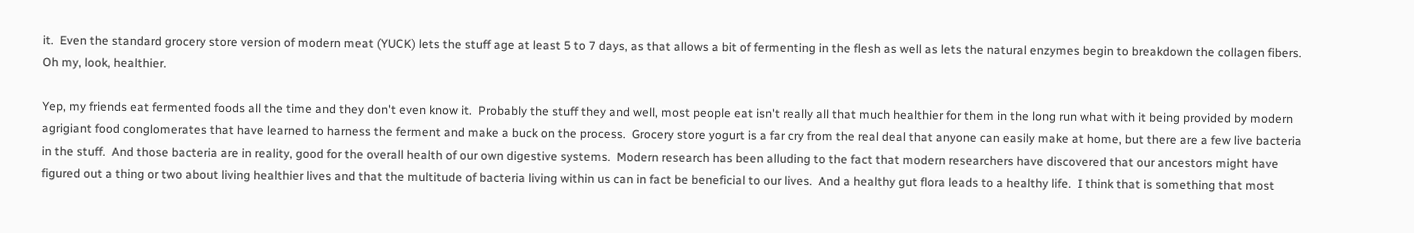it.  Even the standard grocery store version of modern meat (YUCK) lets the stuff age at least 5 to 7 days, as that allows a bit of fermenting in the flesh as well as lets the natural enzymes begin to breakdown the collagen fibers.  Oh my, look, healthier.

Yep, my friends eat fermented foods all the time and they don't even know it.  Probably the stuff they and well, most people eat isn't really all that much healthier for them in the long run what with it being provided by modern agrigiant food conglomerates that have learned to harness the ferment and make a buck on the process.  Grocery store yogurt is a far cry from the real deal that anyone can easily make at home, but there are a few live bacteria in the stuff.  And those bacteria are in reality, good for the overall health of our own digestive systems.  Modern research has been alluding to the fact that modern researchers have discovered that our ancestors might have figured out a thing or two about living healthier lives and that the multitude of bacteria living within us can in fact be beneficial to our lives.  And a healthy gut flora leads to a healthy life.  I think that is something that most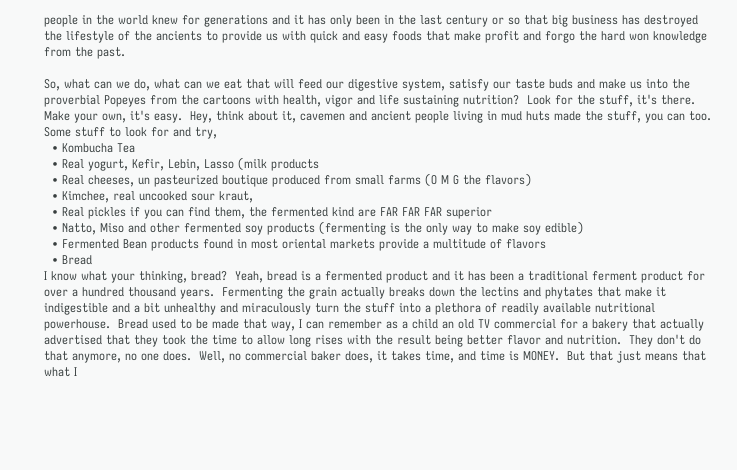people in the world knew for generations and it has only been in the last century or so that big business has destroyed the lifestyle of the ancients to provide us with quick and easy foods that make profit and forgo the hard won knowledge from the past.

So, what can we do, what can we eat that will feed our digestive system, satisfy our taste buds and make us into the proverbial Popeyes from the cartoons with health, vigor and life sustaining nutrition?  Look for the stuff, it's there.  Make your own, it's easy.  Hey, think about it, cavemen and ancient people living in mud huts made the stuff, you can too.  Some stuff to look for and try,
  • Kombucha Tea
  • Real yogurt, Kefir, Lebin, Lasso (milk products
  • Real cheeses, un pasteurized boutique produced from small farms (O M G the flavors)
  • Kimchee, real uncooked sour kraut,
  • Real pickles if you can find them, the fermented kind are FAR FAR FAR superior
  • Natto, Miso and other fermented soy products (fermenting is the only way to make soy edible)
  • Fermented Bean products found in most oriental markets provide a multitude of flavors
  • Bread
I know what your thinking, bread?  Yeah, bread is a fermented product and it has been a traditional ferment product for over a hundred thousand years.  Fermenting the grain actually breaks down the lectins and phytates that make it indigestible and a bit unhealthy and miraculously turn the stuff into a plethora of readily available nutritional powerhouse.  Bread used to be made that way, I can remember as a child an old TV commercial for a bakery that actually advertised that they took the time to allow long rises with the result being better flavor and nutrition.  They don't do that anymore, no one does.  Well, no commercial baker does, it takes time, and time is MONEY.  But that just means that what I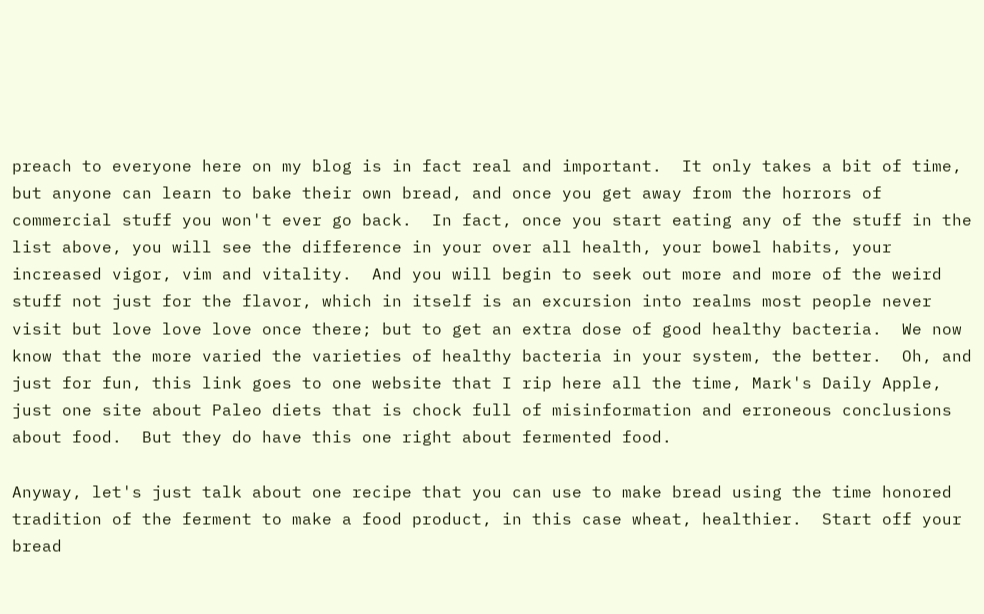preach to everyone here on my blog is in fact real and important.  It only takes a bit of time, but anyone can learn to bake their own bread, and once you get away from the horrors of commercial stuff you won't ever go back.  In fact, once you start eating any of the stuff in the list above, you will see the difference in your over all health, your bowel habits, your increased vigor, vim and vitality.  And you will begin to seek out more and more of the weird stuff not just for the flavor, which in itself is an excursion into realms most people never visit but love love love once there; but to get an extra dose of good healthy bacteria.  We now know that the more varied the varieties of healthy bacteria in your system, the better.  Oh, and just for fun, this link goes to one website that I rip here all the time, Mark's Daily Apple, just one site about Paleo diets that is chock full of misinformation and erroneous conclusions about food.  But they do have this one right about fermented food.

Anyway, let's just talk about one recipe that you can use to make bread using the time honored tradition of the ferment to make a food product, in this case wheat, healthier.  Start off your bread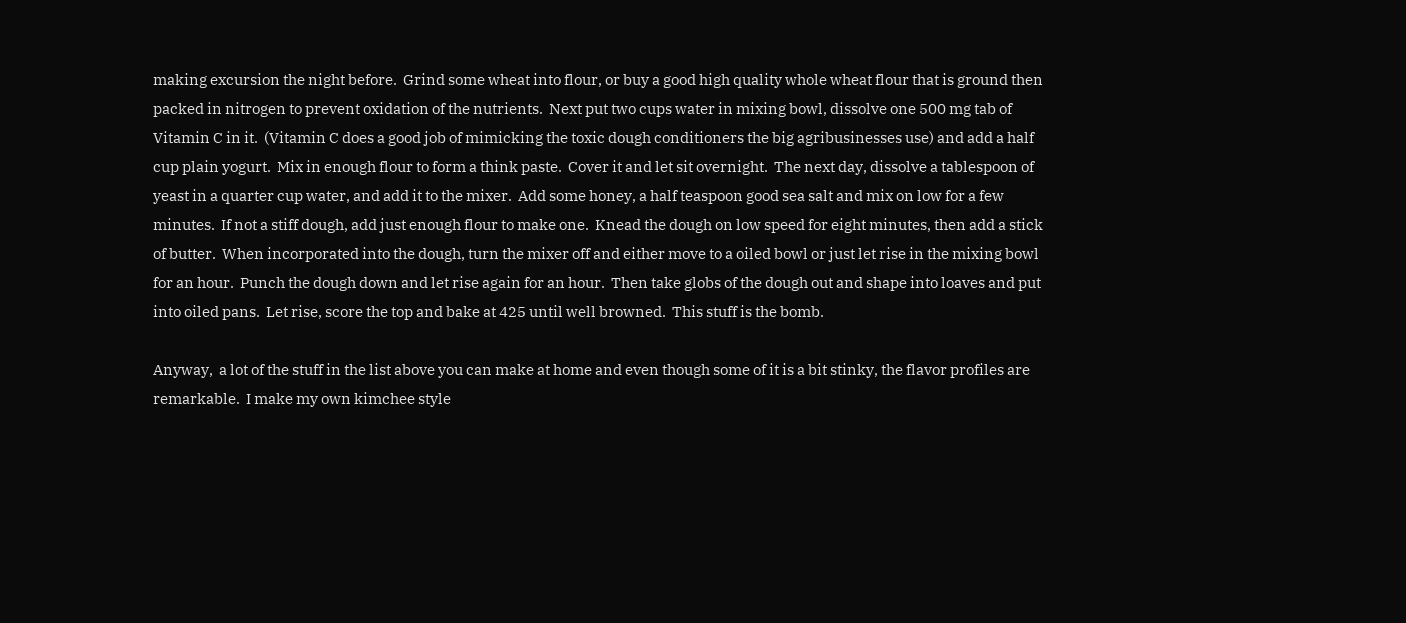making excursion the night before.  Grind some wheat into flour, or buy a good high quality whole wheat flour that is ground then packed in nitrogen to prevent oxidation of the nutrients.  Next put two cups water in mixing bowl, dissolve one 500 mg tab of Vitamin C in it.  (Vitamin C does a good job of mimicking the toxic dough conditioners the big agribusinesses use) and add a half cup plain yogurt.  Mix in enough flour to form a think paste.  Cover it and let sit overnight.  The next day, dissolve a tablespoon of yeast in a quarter cup water, and add it to the mixer.  Add some honey, a half teaspoon good sea salt and mix on low for a few minutes.  If not a stiff dough, add just enough flour to make one.  Knead the dough on low speed for eight minutes, then add a stick of butter.  When incorporated into the dough, turn the mixer off and either move to a oiled bowl or just let rise in the mixing bowl for an hour.  Punch the dough down and let rise again for an hour.  Then take globs of the dough out and shape into loaves and put into oiled pans.  Let rise, score the top and bake at 425 until well browned.  This stuff is the bomb.

Anyway,  a lot of the stuff in the list above you can make at home and even though some of it is a bit stinky, the flavor profiles are remarkable.  I make my own kimchee style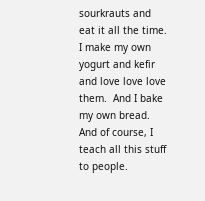sourkrauts and eat it all the time.  I make my own yogurt and kefir and love love love them.  And I bake my own bread.  And of course, I teach all this stuff to people.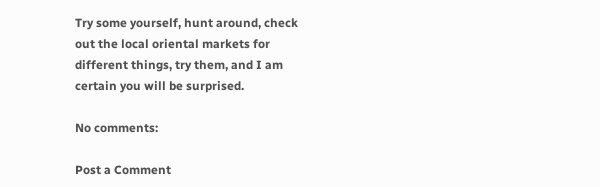Try some yourself, hunt around, check out the local oriental markets for different things, try them, and I am certain you will be surprised.

No comments:

Post a Comment